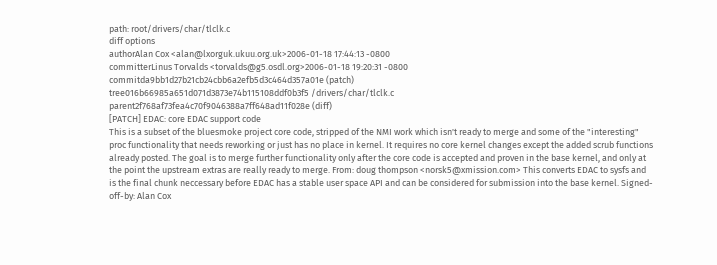path: root/drivers/char/tlclk.c
diff options
authorAlan Cox <alan@lxorguk.ukuu.org.uk>2006-01-18 17:44:13 -0800
committerLinus Torvalds <torvalds@g5.osdl.org>2006-01-18 19:20:31 -0800
commitda9bb1d27b21cb24cbb6a2efb5d3c464d357a01e (patch)
tree016b66985a651d071d3873e74b115108ddf0b3f5 /drivers/char/tlclk.c
parent2f768af73fea4c70f9046388a7ff648ad11f028e (diff)
[PATCH] EDAC: core EDAC support code
This is a subset of the bluesmoke project core code, stripped of the NMI work which isn't ready to merge and some of the "interesting" proc functionality that needs reworking or just has no place in kernel. It requires no core kernel changes except the added scrub functions already posted. The goal is to merge further functionality only after the core code is accepted and proven in the base kernel, and only at the point the upstream extras are really ready to merge. From: doug thompson <norsk5@xmission.com> This converts EDAC to sysfs and is the final chunk neccessary before EDAC has a stable user space API and can be considered for submission into the base kernel. Signed-off-by: Alan Cox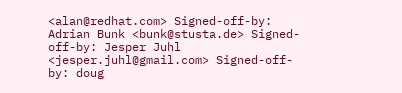<alan@redhat.com> Signed-off-by: Adrian Bunk <bunk@stusta.de> Signed-off-by: Jesper Juhl <jesper.juhl@gmail.com> Signed-off-by: doug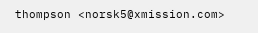thompson <norsk5@xmission.com>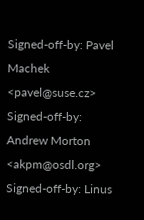Signed-off-by: Pavel Machek <pavel@suse.cz> Signed-off-by: Andrew Morton <akpm@osdl.org> Signed-off-by: Linus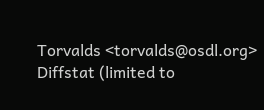Torvalds <torvalds@osdl.org>
Diffstat (limited to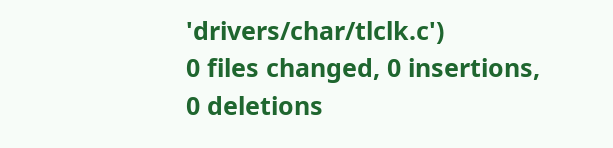'drivers/char/tlclk.c')
0 files changed, 0 insertions, 0 deletions